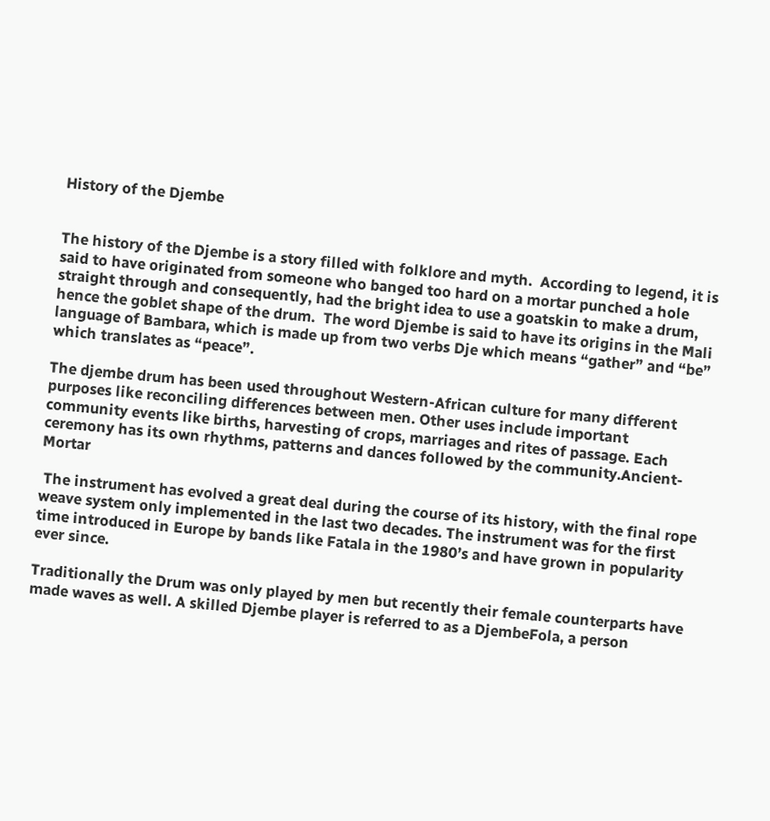History of the Djembe


The history of the Djembe is a story filled with folklore and myth.  According to legend, it is said to have originated from someone who banged too hard on a mortar punched a hole straight through and consequently, had the bright idea to use a goatskin to make a drum, hence the goblet shape of the drum.  The word Djembe is said to have its origins in the Mali language of Bambara, which is made up from two verbs Dje which means “gather” and “be” which translates as “peace”.

The djembe drum has been used throughout Western-African culture for many different purposes like reconciling differences between men. Other uses include important community events like births, harvesting of crops, marriages and rites of passage. Each ceremony has its own rhythms, patterns and dances followed by the community.Ancient-Mortar

 The instrument has evolved a great deal during the course of its history, with the final rope weave system only implemented in the last two decades. The instrument was for the first time introduced in Europe by bands like Fatala in the 1980’s and have grown in popularity ever since.

Traditionally the Drum was only played by men but recently their female counterparts have made waves as well. A skilled Djembe player is referred to as a DjembeFola, a person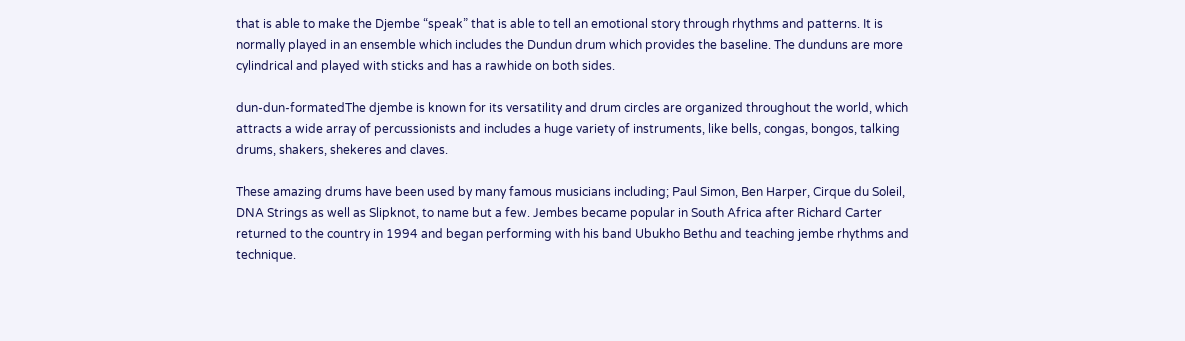that is able to make the Djembe “speak” that is able to tell an emotional story through rhythms and patterns. It is normally played in an ensemble which includes the Dundun drum which provides the baseline. The dunduns are more cylindrical and played with sticks and has a rawhide on both sides.

dun-dun-formatedThe djembe is known for its versatility and drum circles are organized throughout the world, which attracts a wide array of percussionists and includes a huge variety of instruments, like bells, congas, bongos, talking drums, shakers, shekeres and claves.

These amazing drums have been used by many famous musicians including; Paul Simon, Ben Harper, Cirque du Soleil, DNA Strings as well as Slipknot, to name but a few. Jembes became popular in South Africa after Richard Carter returned to the country in 1994 and began performing with his band Ubukho Bethu and teaching jembe rhythms and technique.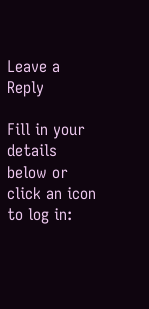Leave a Reply

Fill in your details below or click an icon to log in: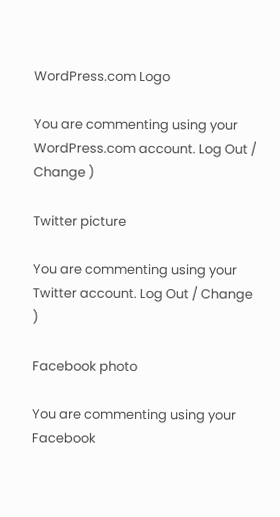WordPress.com Logo

You are commenting using your WordPress.com account. Log Out / Change )

Twitter picture

You are commenting using your Twitter account. Log Out / Change )

Facebook photo

You are commenting using your Facebook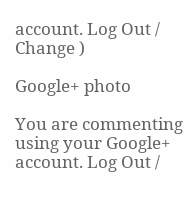account. Log Out / Change )

Google+ photo

You are commenting using your Google+ account. Log Out /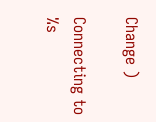Change )

Connecting to %s